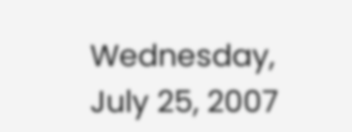Wednesday, July 25, 2007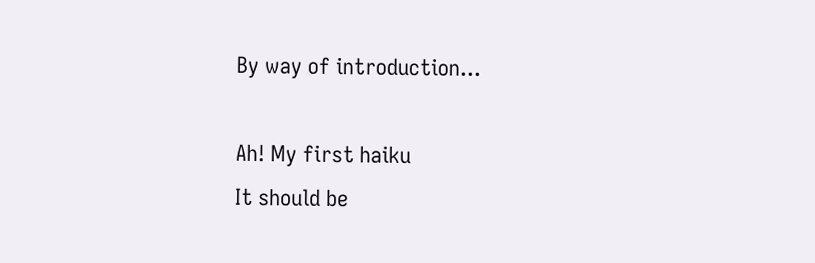By way of introduction...

Ah! My first haiku
It should be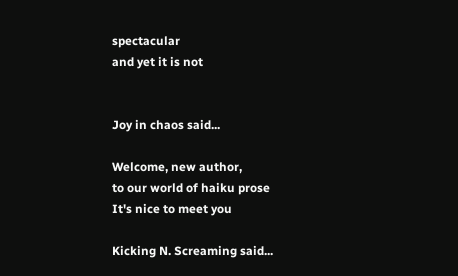spectacular
and yet it is not


Joy in chaos said...

Welcome, new author,
to our world of haiku prose
It's nice to meet you

Kicking N. Screaming said...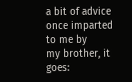a bit of advice
once imparted to me by
my brother, it goes: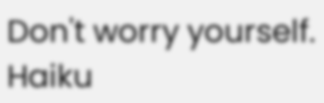Don't worry yourself.
Haiku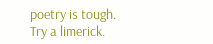poetry is tough.
Try a limerick.